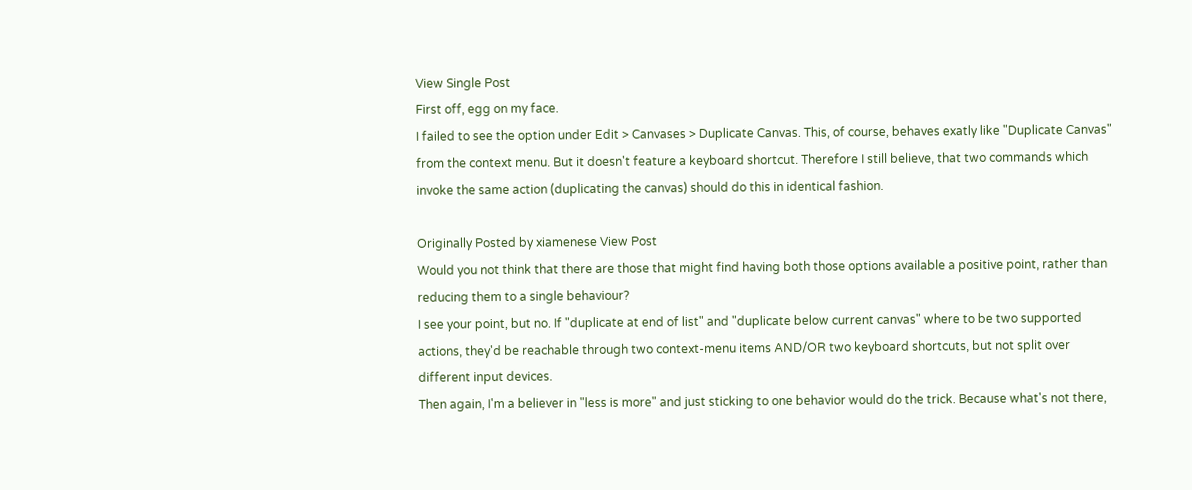View Single Post
First off, egg on my face.
I failed to see the option under Edit > Canvases > Duplicate Canvas. This, of course, behaves exatly like "Duplicate Canvas" from the context menu. But it doesn't feature a keyboard shortcut. Therefore I still believe, that two commands which invoke the same action (duplicating the canvas) should do this in identical fashion.

Originally Posted by xiamenese View Post
Would you not think that there are those that might find having both those options available a positive point, rather than reducing them to a single behaviour?
I see your point, but no. If "duplicate at end of list" and "duplicate below current canvas" where to be two supported actions, they'd be reachable through two context-menu items AND/OR two keyboard shortcuts, but not split over different input devices.
Then again, I'm a believer in "less is more" and just sticking to one behavior would do the trick. Because what's not there,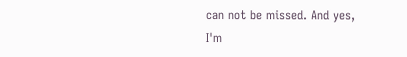can not be missed. And yes, I'm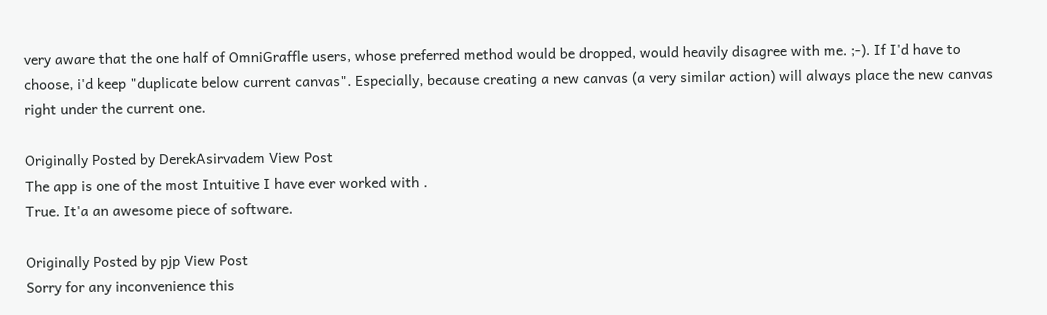very aware that the one half of OmniGraffle users, whose preferred method would be dropped, would heavily disagree with me. ;-). If I'd have to choose, i'd keep "duplicate below current canvas". Especially, because creating a new canvas (a very similar action) will always place the new canvas right under the current one.

Originally Posted by DerekAsirvadem View Post
The app is one of the most Intuitive I have ever worked with .
True. It'a an awesome piece of software.

Originally Posted by pjp View Post
Sorry for any inconvenience this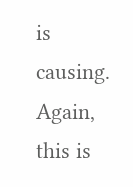is causing.
Again, this is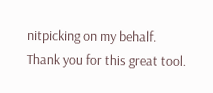nitpicking on my behalf.
Thank you for this great tool.